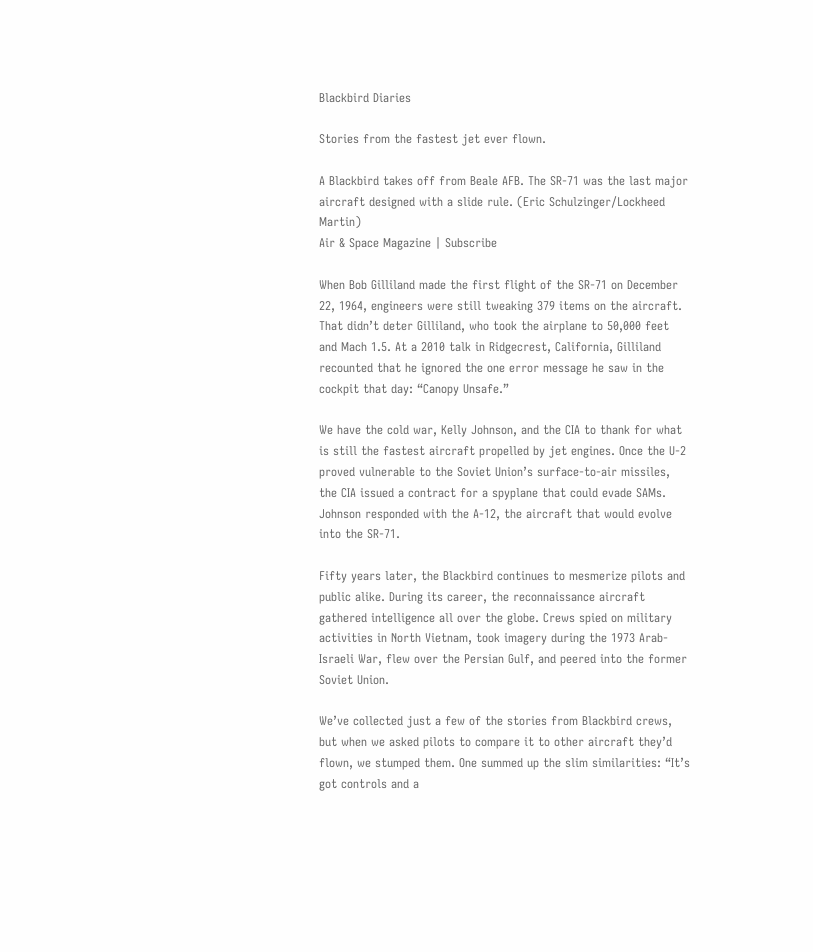Blackbird Diaries

Stories from the fastest jet ever flown.

A Blackbird takes off from Beale AFB. The SR-71 was the last major aircraft designed with a slide rule. (Eric Schulzinger/Lockheed Martin)
Air & Space Magazine | Subscribe

When Bob Gilliland made the first flight of the SR-71 on December 22, 1964, engineers were still tweaking 379 items on the aircraft. That didn’t deter Gilliland, who took the airplane to 50,000 feet and Mach 1.5. At a 2010 talk in Ridgecrest, California, Gilliland recounted that he ignored the one error message he saw in the cockpit that day: “Canopy Unsafe.”

We have the cold war, Kelly Johnson, and the CIA to thank for what is still the fastest aircraft propelled by jet engines. Once the U-2 proved vulnerable to the Soviet Union’s surface-to-air missiles, the CIA issued a contract for a spyplane that could evade SAMs. Johnson responded with the A-12, the aircraft that would evolve into the SR-71.

Fifty years later, the Blackbird continues to mesmerize pilots and public alike. During its career, the reconnaissance aircraft gathered intelligence all over the globe. Crews spied on military activities in North Vietnam, took imagery during the 1973 Arab-Israeli War, flew over the Persian Gulf, and peered into the former Soviet Union.

We’ve collected just a few of the stories from Blackbird crews, but when we asked pilots to compare it to other aircraft they’d flown, we stumped them. One summed up the slim similarities: “It’s got controls and a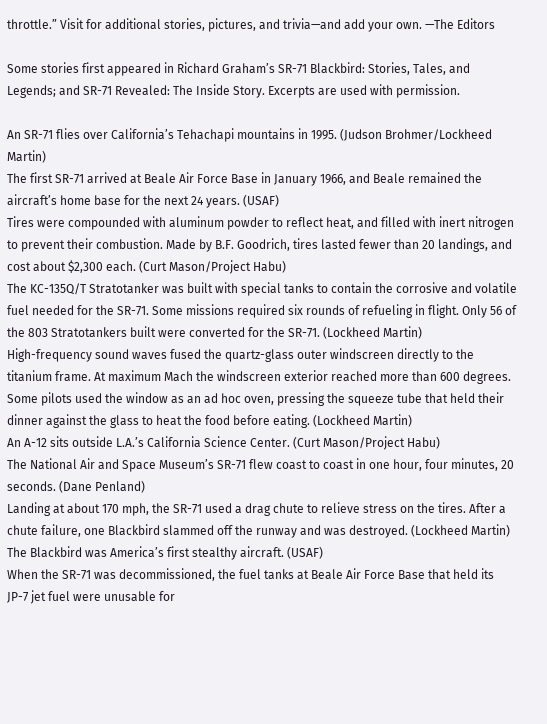throttle.” Visit for additional stories, pictures, and trivia—and add your own. —The Editors

Some stories first appeared in Richard Graham’s SR-71 Blackbird: Stories, Tales, and Legends; and SR-71 Revealed: The Inside Story. Excerpts are used with permission.

An SR-71 flies over California’s Tehachapi mountains in 1995. (Judson Brohmer/Lockheed Martin)
The first SR-71 arrived at Beale Air Force Base in January 1966, and Beale remained the aircraft’s home base for the next 24 years. (USAF)
Tires were compounded with aluminum powder to reflect heat, and filled with inert nitrogen to prevent their combustion. Made by B.F. Goodrich, tires lasted fewer than 20 landings, and cost about $2,300 each. (Curt Mason/Project Habu)
The KC-135Q/T Stratotanker was built with special tanks to contain the corrosive and volatile fuel needed for the SR-71. Some missions required six rounds of refueling in flight. Only 56 of the 803 Stratotankers built were converted for the SR-71. (Lockheed Martin)
High-frequency sound waves fused the quartz-glass outer windscreen directly to the titanium frame. At maximum Mach the windscreen exterior reached more than 600 degrees. Some pilots used the window as an ad hoc oven, pressing the squeeze tube that held their dinner against the glass to heat the food before eating. (Lockheed Martin)
An A-12 sits outside L.A.’s California Science Center. (Curt Mason/Project Habu)
The National Air and Space Museum’s SR-71 flew coast to coast in one hour, four minutes, 20 seconds. (Dane Penland)
Landing at about 170 mph, the SR-71 used a drag chute to relieve stress on the tires. After a chute failure, one Blackbird slammed off the runway and was destroyed. (Lockheed Martin)
The Blackbird was America’s first stealthy aircraft. (USAF)
When the SR-71 was decommissioned, the fuel tanks at Beale Air Force Base that held its JP-7 jet fuel were unusable for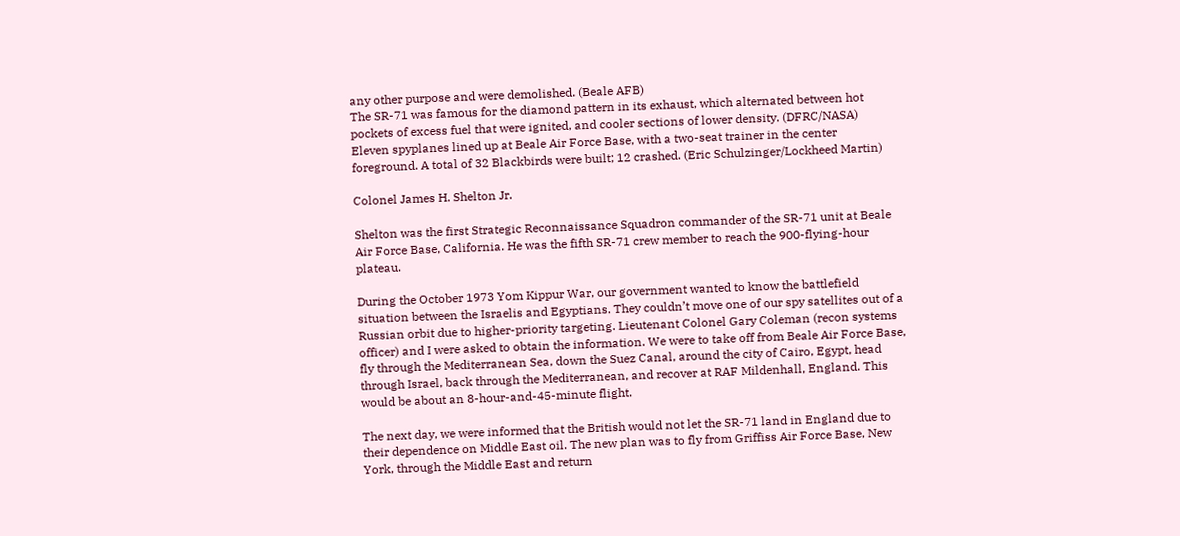any other purpose and were demolished. (Beale AFB)
The SR-71 was famous for the diamond pattern in its exhaust, which alternated between hot pockets of excess fuel that were ignited, and cooler sections of lower density. (DFRC/NASA)
Eleven spyplanes lined up at Beale Air Force Base, with a two-seat trainer in the center foreground. A total of 32 Blackbirds were built; 12 crashed. (Eric Schulzinger/Lockheed Martin)

Colonel James H. Shelton Jr.

Shelton was the first Strategic Reconnaissance Squadron commander of the SR-71 unit at Beale Air Force Base, California. He was the fifth SR-71 crew member to reach the 900-flying-hour plateau.

During the October 1973 Yom Kippur War, our government wanted to know the battlefield situation between the Israelis and Egyptians. They couldn’t move one of our spy satellites out of a Russian orbit due to higher-priority targeting. Lieutenant Colonel Gary Coleman (recon systems officer) and I were asked to obtain the information. We were to take off from Beale Air Force Base, fly through the Mediterranean Sea, down the Suez Canal, around the city of Cairo, Egypt, head through Israel, back through the Mediterranean, and recover at RAF Mildenhall, England. This would be about an 8-hour-and-45-minute flight.

The next day, we were informed that the British would not let the SR-71 land in England due to their dependence on Middle East oil. The new plan was to fly from Griffiss Air Force Base, New York, through the Middle East and return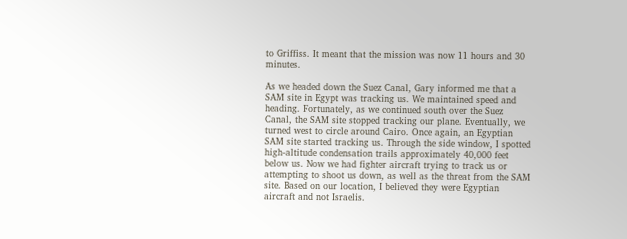to Griffiss. It meant that the mission was now 11 hours and 30 minutes.

As we headed down the Suez Canal, Gary informed me that a SAM site in Egypt was tracking us. We maintained speed and heading. Fortunately, as we continued south over the Suez Canal, the SAM site stopped tracking our plane. Eventually, we turned west to circle around Cairo. Once again, an Egyptian SAM site started tracking us. Through the side window, I spotted high-altitude condensation trails approximately 40,000 feet below us. Now we had fighter aircraft trying to track us or attempting to shoot us down, as well as the threat from the SAM site. Based on our location, I believed they were Egyptian aircraft and not Israelis.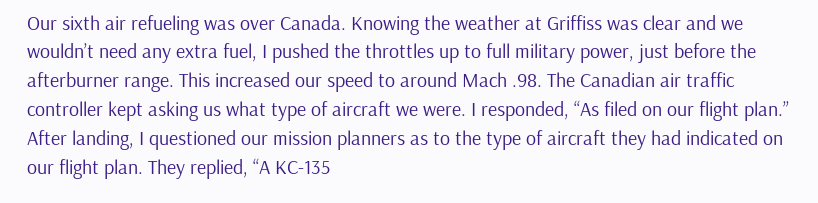Our sixth air refueling was over Canada. Knowing the weather at Griffiss was clear and we wouldn’t need any extra fuel, I pushed the throttles up to full military power, just before the afterburner range. This increased our speed to around Mach .98. The Canadian air traffic controller kept asking us what type of aircraft we were. I responded, “As filed on our flight plan.” After landing, I questioned our mission planners as to the type of aircraft they had indicated on our flight plan. They replied, “A KC-135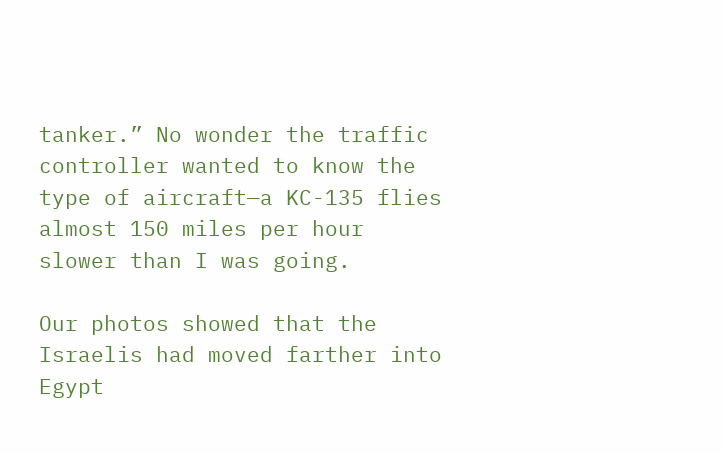tanker.” No wonder the traffic controller wanted to know the type of aircraft—a KC-135 flies almost 150 miles per hour slower than I was going.

Our photos showed that the Israelis had moved farther into Egypt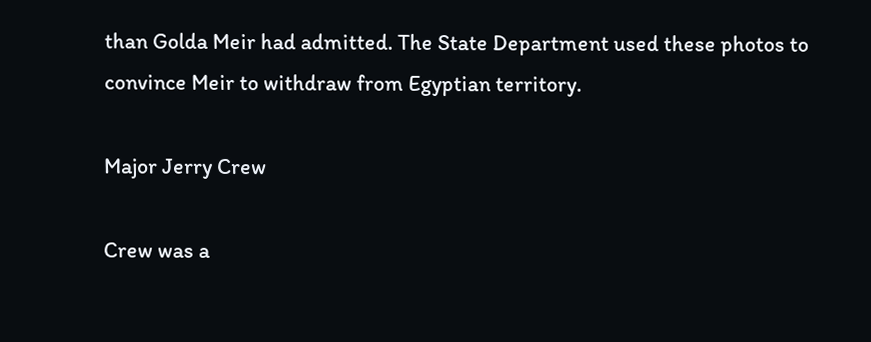than Golda Meir had admitted. The State Department used these photos to convince Meir to withdraw from Egyptian territory.

Major Jerry Crew

Crew was a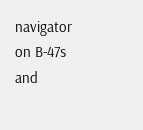navigator on B-47s and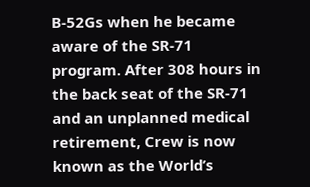B-52Gs when he became aware of the SR-71 program. After 308 hours in the back seat of the SR-71 and an unplanned medical retirement, Crew is now known as the World’s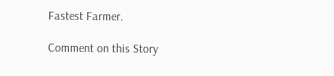Fastest Farmer.

Comment on this Story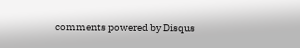comments powered by Disqus